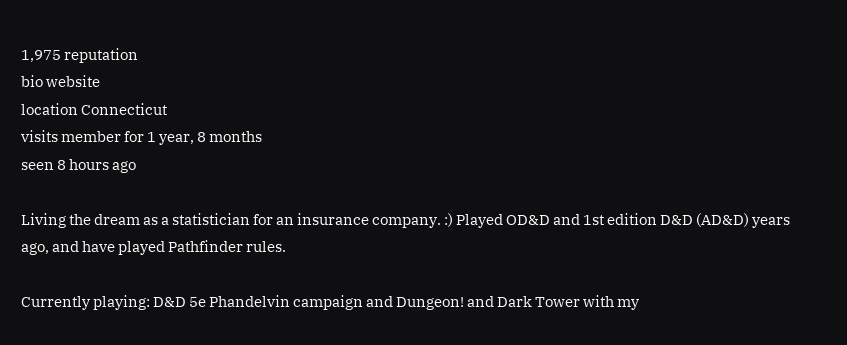1,975 reputation
bio website
location Connecticut
visits member for 1 year, 8 months
seen 8 hours ago

Living the dream as a statistician for an insurance company. :) Played OD&D and 1st edition D&D (AD&D) years ago, and have played Pathfinder rules.

Currently playing: D&D 5e Phandelvin campaign and Dungeon! and Dark Tower with my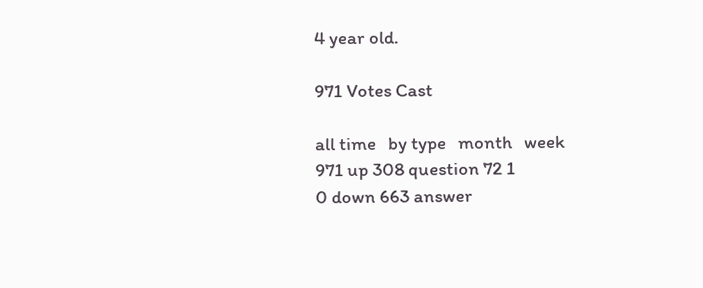4 year old.

971 Votes Cast

all time   by type   month   week
971 up 308 question 72 1
0 down 663 answer